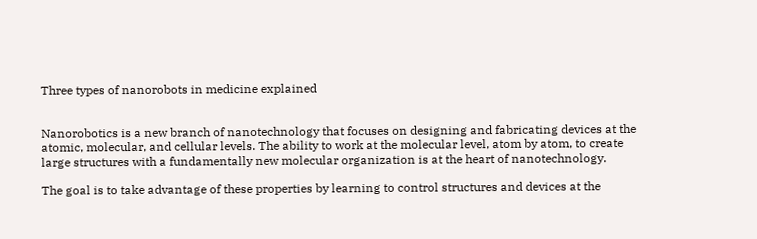Three types of nanorobots in medicine explained


Nanorobotics is a new branch of nanotechnology that focuses on designing and fabricating devices at the atomic, molecular, and cellular levels. The ability to work at the molecular level, atom by atom, to create large structures with a fundamentally new molecular organization is at the heart of nanotechnology.

The goal is to take advantage of these properties by learning to control structures and devices at the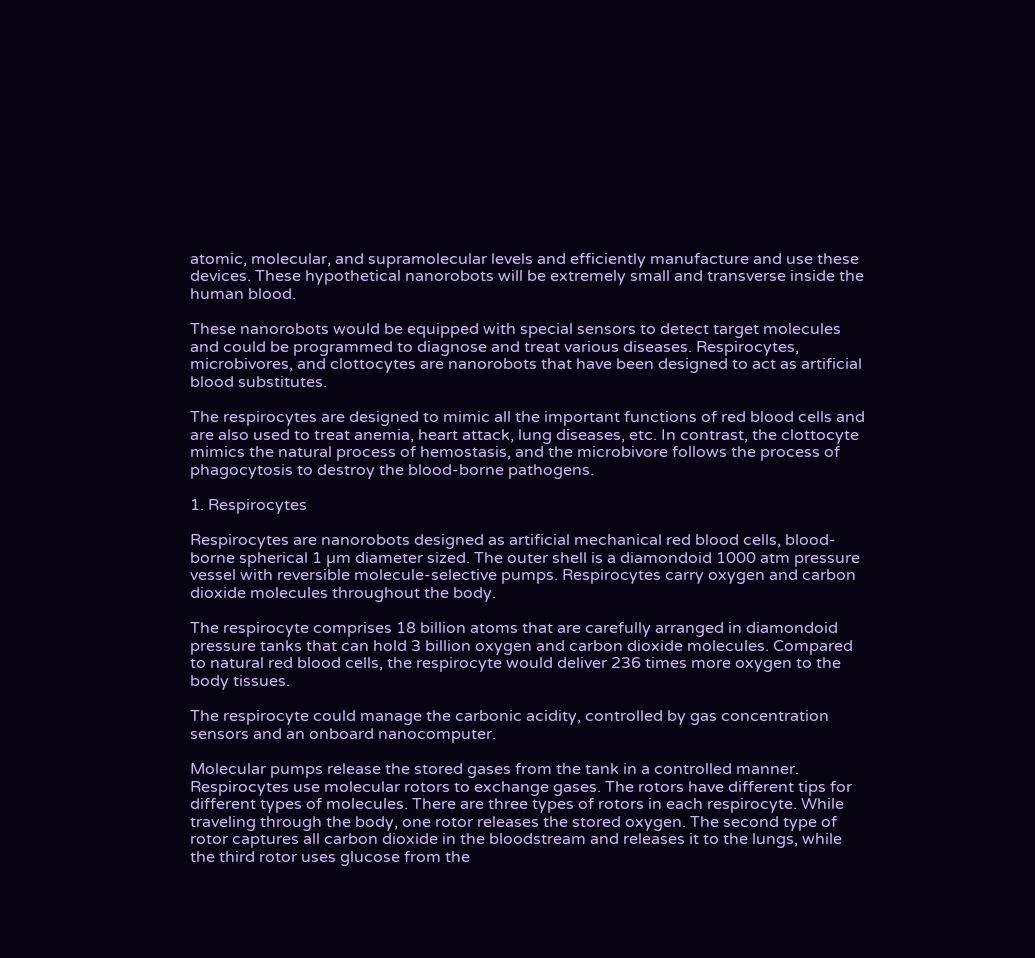atomic, molecular, and supramolecular levels and efficiently manufacture and use these devices. These hypothetical nanorobots will be extremely small and transverse inside the human blood.

These nanorobots would be equipped with special sensors to detect target molecules and could be programmed to diagnose and treat various diseases. Respirocytes, microbivores, and clottocytes are nanorobots that have been designed to act as artificial blood substitutes.

The respirocytes are designed to mimic all the important functions of red blood cells and are also used to treat anemia, heart attack, lung diseases, etc. In contrast, the clottocyte mimics the natural process of hemostasis, and the microbivore follows the process of phagocytosis to destroy the blood-borne pathogens.

1. Respirocytes

Respirocytes are nanorobots designed as artificial mechanical red blood cells, blood-borne spherical 1 µm diameter sized. The outer shell is a diamondoid 1000 atm pressure vessel with reversible molecule-selective pumps. Respirocytes carry oxygen and carbon dioxide molecules throughout the body.

The respirocyte comprises 18 billion atoms that are carefully arranged in diamondoid pressure tanks that can hold 3 billion oxygen and carbon dioxide molecules. Compared to natural red blood cells, the respirocyte would deliver 236 times more oxygen to the body tissues.

The respirocyte could manage the carbonic acidity, controlled by gas concentration sensors and an onboard nanocomputer.

Molecular pumps release the stored gases from the tank in a controlled manner. Respirocytes use molecular rotors to exchange gases. The rotors have different tips for different types of molecules. There are three types of rotors in each respirocyte. While traveling through the body, one rotor releases the stored oxygen. The second type of rotor captures all carbon dioxide in the bloodstream and releases it to the lungs, while the third rotor uses glucose from the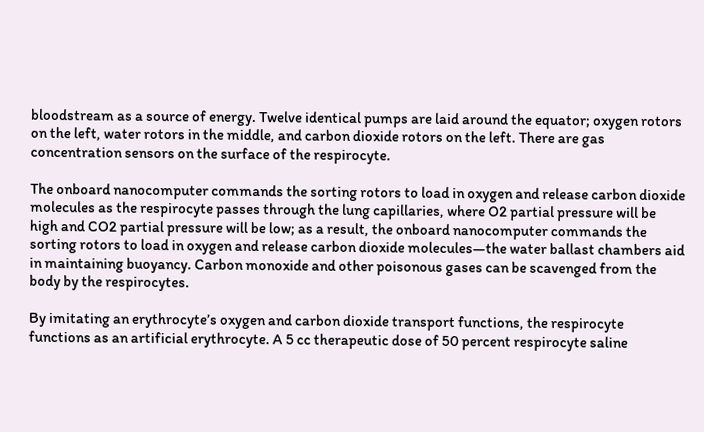bloodstream as a source of energy. Twelve identical pumps are laid around the equator; oxygen rotors on the left, water rotors in the middle, and carbon dioxide rotors on the left. There are gas concentration sensors on the surface of the respirocyte.

The onboard nanocomputer commands the sorting rotors to load in oxygen and release carbon dioxide molecules as the respirocyte passes through the lung capillaries, where O2 partial pressure will be high and CO2 partial pressure will be low; as a result, the onboard nanocomputer commands the sorting rotors to load in oxygen and release carbon dioxide molecules—the water ballast chambers aid in maintaining buoyancy. Carbon monoxide and other poisonous gases can be scavenged from the body by the respirocytes.

By imitating an erythrocyte’s oxygen and carbon dioxide transport functions, the respirocyte functions as an artificial erythrocyte. A 5 cc therapeutic dose of 50 percent respirocyte saline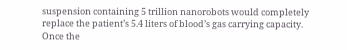suspension containing 5 trillion nanorobots would completely replace the patient’s 5.4 liters of blood’s gas carrying capacity. Once the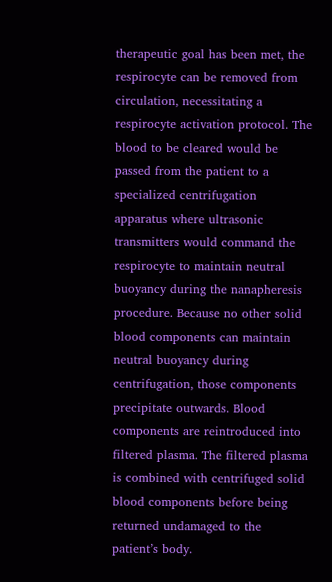therapeutic goal has been met, the respirocyte can be removed from circulation, necessitating a respirocyte activation protocol. The blood to be cleared would be passed from the patient to a specialized centrifugation apparatus where ultrasonic transmitters would command the respirocyte to maintain neutral buoyancy during the nanapheresis procedure. Because no other solid blood components can maintain neutral buoyancy during centrifugation, those components precipitate outwards. Blood components are reintroduced into filtered plasma. The filtered plasma is combined with centrifuged solid blood components before being returned undamaged to the patient’s body.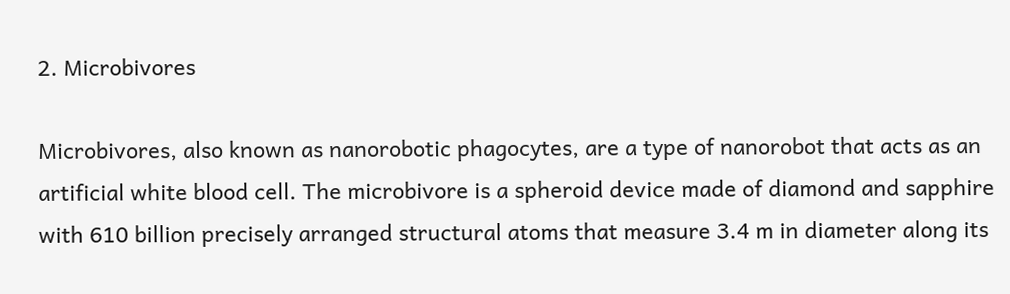2. Microbivores

Microbivores, also known as nanorobotic phagocytes, are a type of nanorobot that acts as an artificial white blood cell. The microbivore is a spheroid device made of diamond and sapphire with 610 billion precisely arranged structural atoms that measure 3.4 m in diameter along its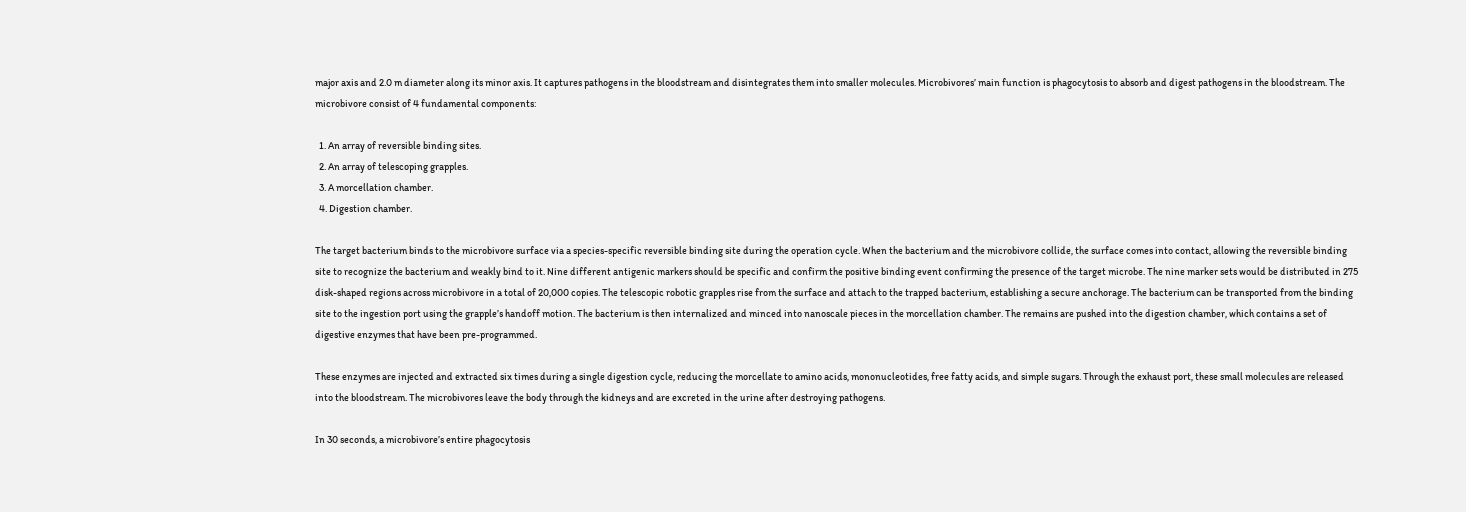major axis and 2.0 m diameter along its minor axis. It captures pathogens in the bloodstream and disintegrates them into smaller molecules. Microbivores’ main function is phagocytosis to absorb and digest pathogens in the bloodstream. The microbivore consist of 4 fundamental components:

  1. An array of reversible binding sites.
  2. An array of telescoping grapples.
  3. A morcellation chamber.
  4. Digestion chamber.

The target bacterium binds to the microbivore surface via a species-specific reversible binding site during the operation cycle. When the bacterium and the microbivore collide, the surface comes into contact, allowing the reversible binding site to recognize the bacterium and weakly bind to it. Nine different antigenic markers should be specific and confirm the positive binding event confirming the presence of the target microbe. The nine marker sets would be distributed in 275 disk-shaped regions across microbivore in a total of 20,000 copies. The telescopic robotic grapples rise from the surface and attach to the trapped bacterium, establishing a secure anchorage. The bacterium can be transported from the binding site to the ingestion port using the grapple’s handoff motion. The bacterium is then internalized and minced into nanoscale pieces in the morcellation chamber. The remains are pushed into the digestion chamber, which contains a set of digestive enzymes that have been pre-programmed.

These enzymes are injected and extracted six times during a single digestion cycle, reducing the morcellate to amino acids, mononucleotides, free fatty acids, and simple sugars. Through the exhaust port, these small molecules are released into the bloodstream. The microbivores leave the body through the kidneys and are excreted in the urine after destroying pathogens.

In 30 seconds, a microbivore’s entire phagocytosis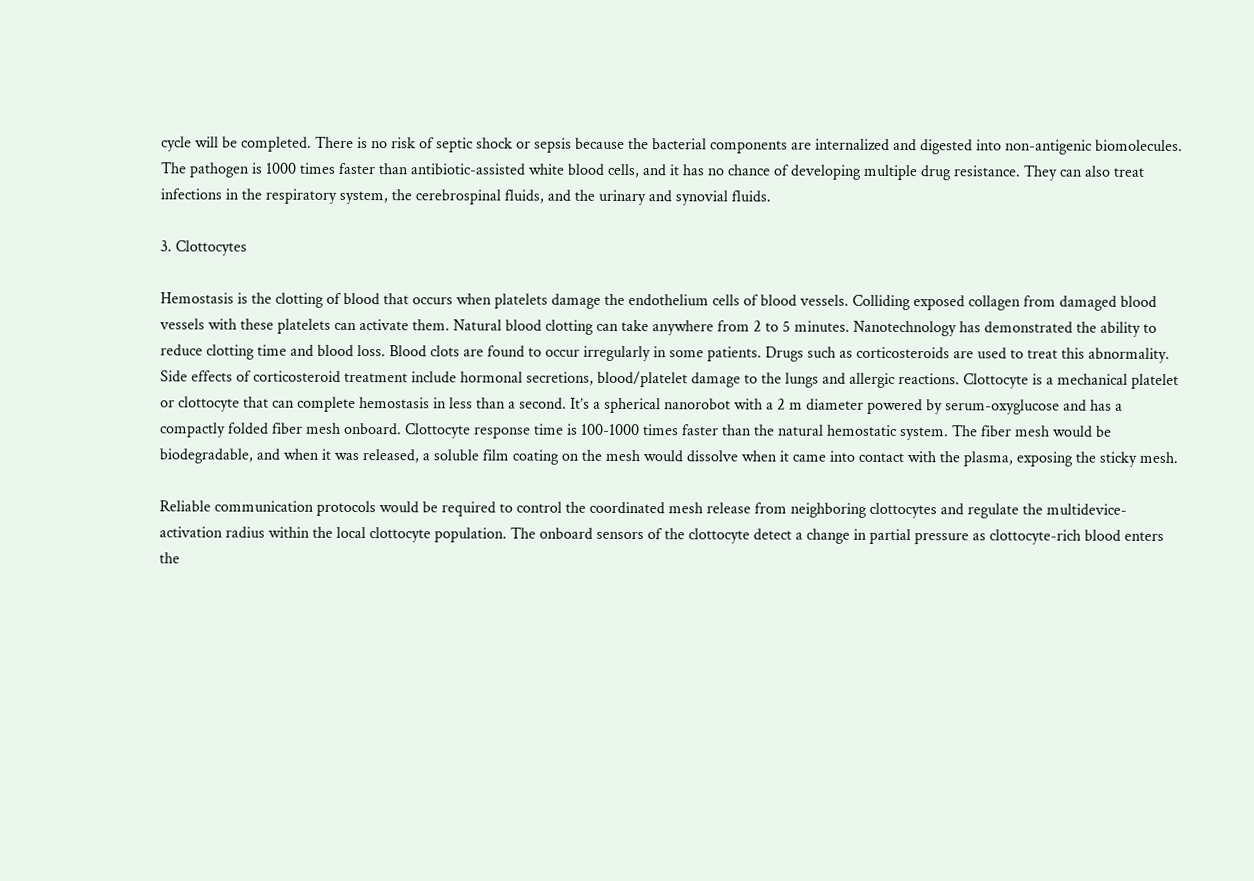cycle will be completed. There is no risk of septic shock or sepsis because the bacterial components are internalized and digested into non-antigenic biomolecules. The pathogen is 1000 times faster than antibiotic-assisted white blood cells, and it has no chance of developing multiple drug resistance. They can also treat infections in the respiratory system, the cerebrospinal fluids, and the urinary and synovial fluids.

3. Clottocytes

Hemostasis is the clotting of blood that occurs when platelets damage the endothelium cells of blood vessels. Colliding exposed collagen from damaged blood vessels with these platelets can activate them. Natural blood clotting can take anywhere from 2 to 5 minutes. Nanotechnology has demonstrated the ability to reduce clotting time and blood loss. Blood clots are found to occur irregularly in some patients. Drugs such as corticosteroids are used to treat this abnormality. Side effects of corticosteroid treatment include hormonal secretions, blood/platelet damage to the lungs and allergic reactions. Clottocyte is a mechanical platelet or clottocyte that can complete hemostasis in less than a second. It’s a spherical nanorobot with a 2 m diameter powered by serum-oxyglucose and has a compactly folded fiber mesh onboard. Clottocyte response time is 100-1000 times faster than the natural hemostatic system. The fiber mesh would be biodegradable, and when it was released, a soluble film coating on the mesh would dissolve when it came into contact with the plasma, exposing the sticky mesh.

Reliable communication protocols would be required to control the coordinated mesh release from neighboring clottocytes and regulate the multidevice-activation radius within the local clottocyte population. The onboard sensors of the clottocyte detect a change in partial pressure as clottocyte-rich blood enters the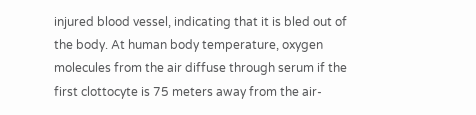injured blood vessel, indicating that it is bled out of the body. At human body temperature, oxygen molecules from the air diffuse through serum if the first clottocyte is 75 meters away from the air-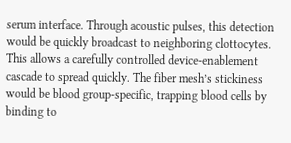serum interface. Through acoustic pulses, this detection would be quickly broadcast to neighboring clottocytes. This allows a carefully controlled device-enablement cascade to spread quickly. The fiber mesh’s stickiness would be blood group-specific, trapping blood cells by binding to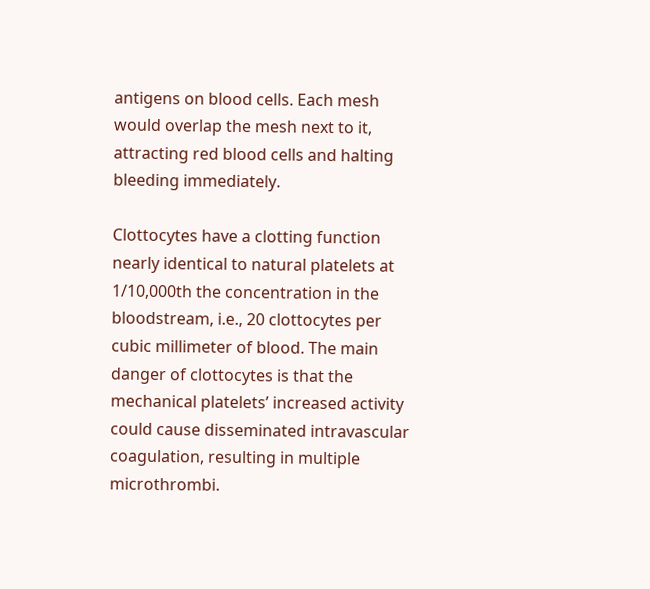antigens on blood cells. Each mesh would overlap the mesh next to it, attracting red blood cells and halting bleeding immediately.

Clottocytes have a clotting function nearly identical to natural platelets at 1/10,000th the concentration in the bloodstream, i.e., 20 clottocytes per cubic millimeter of blood. The main danger of clottocytes is that the mechanical platelets’ increased activity could cause disseminated intravascular coagulation, resulting in multiple microthrombi.